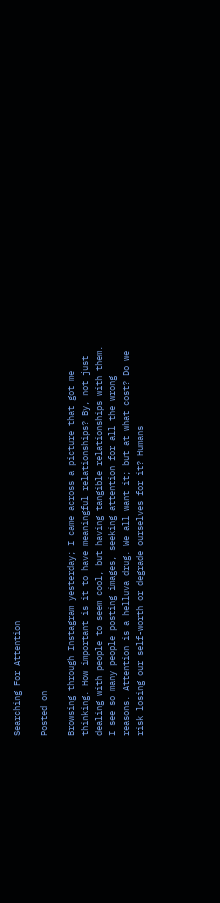Searching For Attention

Posted on

Browsing through Instagram yesterday; I came across a picture that got me thinking. How important is it to have meaningful relationships? By, not just dealing with people to seem cool, but having tangible relationships with them. I see so many people posting images, seeking attention for all the wrong reasons. Attention is a helluva drug. We all want it; but at what cost? Do we risk losing our self-worth or degrade ourselves for it? Humans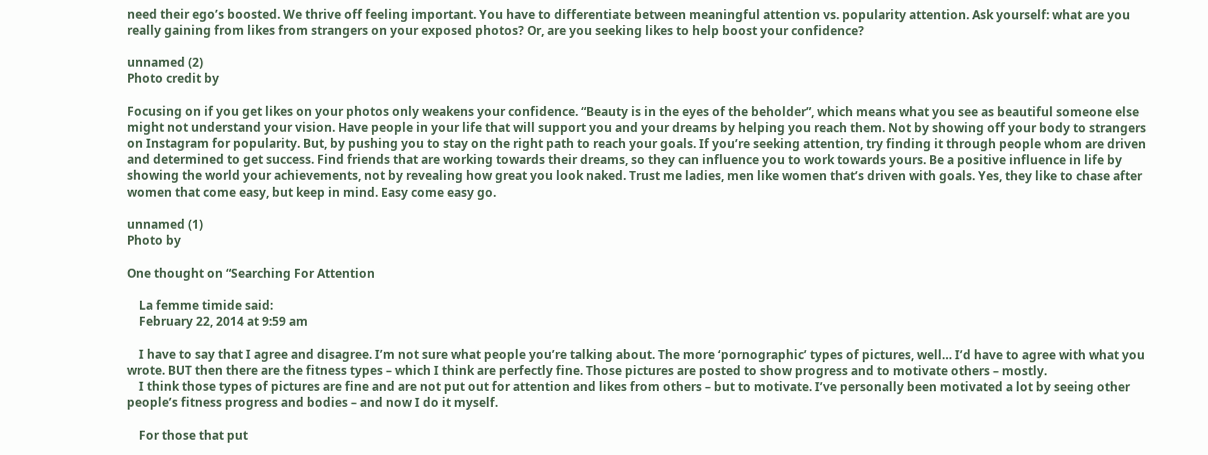need their ego’s boosted. We thrive off feeling important. You have to differentiate between meaningful attention vs. popularity attention. Ask yourself: what are you really gaining from likes from strangers on your exposed photos? Or, are you seeking likes to help boost your confidence?

unnamed (2)
Photo credit by

Focusing on if you get likes on your photos only weakens your confidence. “Beauty is in the eyes of the beholder”, which means what you see as beautiful someone else might not understand your vision. Have people in your life that will support you and your dreams by helping you reach them. Not by showing off your body to strangers on Instagram for popularity. But, by pushing you to stay on the right path to reach your goals. If you’re seeking attention, try finding it through people whom are driven and determined to get success. Find friends that are working towards their dreams, so they can influence you to work towards yours. Be a positive influence in life by showing the world your achievements, not by revealing how great you look naked. Trust me ladies, men like women that’s driven with goals. Yes, they like to chase after women that come easy, but keep in mind. Easy come easy go.

unnamed (1)
Photo by

One thought on “Searching For Attention

    La femme timide said:
    February 22, 2014 at 9:59 am

    I have to say that I agree and disagree. I’m not sure what people you’re talking about. The more ‘pornographic’ types of pictures, well… I’d have to agree with what you wrote. BUT then there are the fitness types – which I think are perfectly fine. Those pictures are posted to show progress and to motivate others – mostly.
    I think those types of pictures are fine and are not put out for attention and likes from others – but to motivate. I’ve personally been motivated a lot by seeing other people’s fitness progress and bodies – and now I do it myself.

    For those that put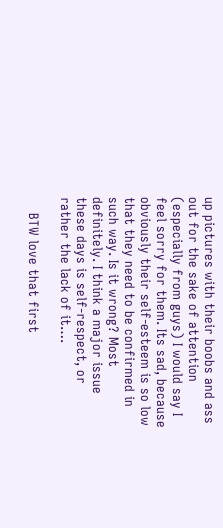up pictures with their boobs and ass out for the sake of attention (especially from guys) I would say I feel sorry for them. Its sad, because obviously their self-esteem is so low that they need to be confirmed in such way. Is it wrong? Most definitely. I think a major issue these days is self-respect, or rather the lack of it….

    BTW love that first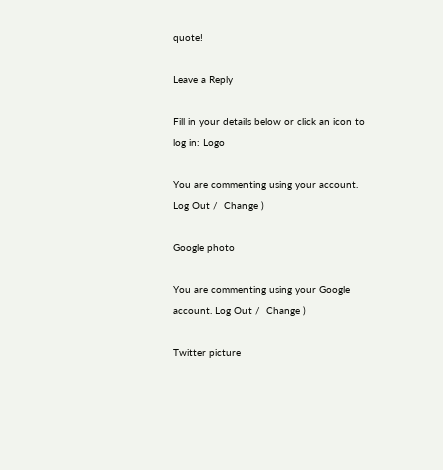quote!

Leave a Reply

Fill in your details below or click an icon to log in: Logo

You are commenting using your account. Log Out /  Change )

Google photo

You are commenting using your Google account. Log Out /  Change )

Twitter picture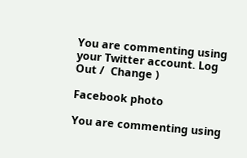You are commenting using your Twitter account. Log Out /  Change )

Facebook photo

You are commenting using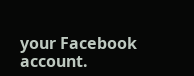your Facebook account.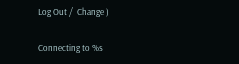Log Out /  Change )

Connecting to %s